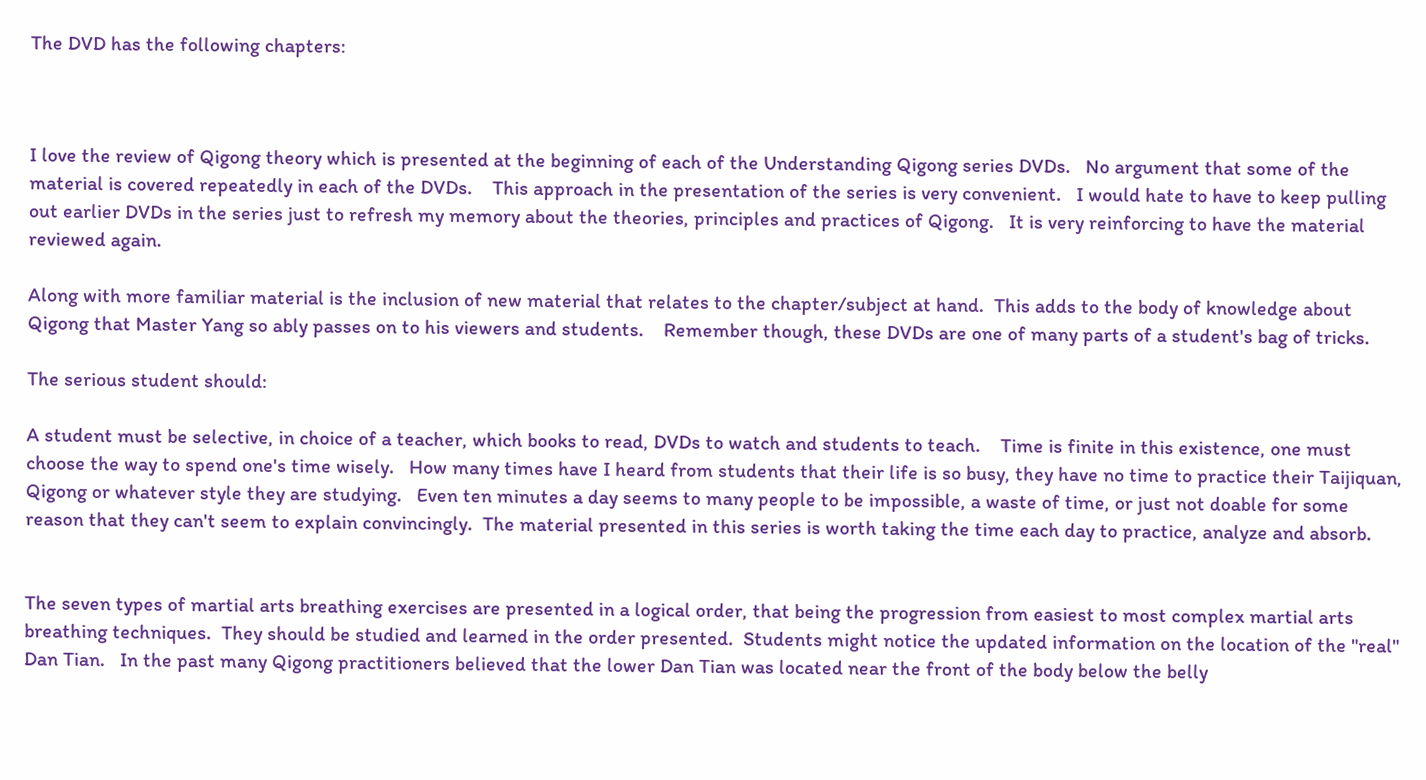The DVD has the following chapters:



I love the review of Qigong theory which is presented at the beginning of each of the Understanding Qigong series DVDs.   No argument that some of the material is covered repeatedly in each of the DVDs.    This approach in the presentation of the series is very convenient.   I would hate to have to keep pulling out earlier DVDs in the series just to refresh my memory about the theories, principles and practices of Qigong.   It is very reinforcing to have the material reviewed again.

Along with more familiar material is the inclusion of new material that relates to the chapter/subject at hand.  This adds to the body of knowledge about Qigong that Master Yang so ably passes on to his viewers and students.    Remember though, these DVDs are one of many parts of a student's bag of tricks.

The serious student should:

A student must be selective, in choice of a teacher, which books to read, DVDs to watch and students to teach.    Time is finite in this existence, one must choose the way to spend one's time wisely.   How many times have I heard from students that their life is so busy, they have no time to practice their Taijiquan, Qigong or whatever style they are studying.   Even ten minutes a day seems to many people to be impossible, a waste of time, or just not doable for some reason that they can't seem to explain convincingly.  The material presented in this series is worth taking the time each day to practice, analyze and absorb.


The seven types of martial arts breathing exercises are presented in a logical order, that being the progression from easiest to most complex martial arts breathing techniques.  They should be studied and learned in the order presented.  Students might notice the updated information on the location of the "real" Dan Tian.   In the past many Qigong practitioners believed that the lower Dan Tian was located near the front of the body below the belly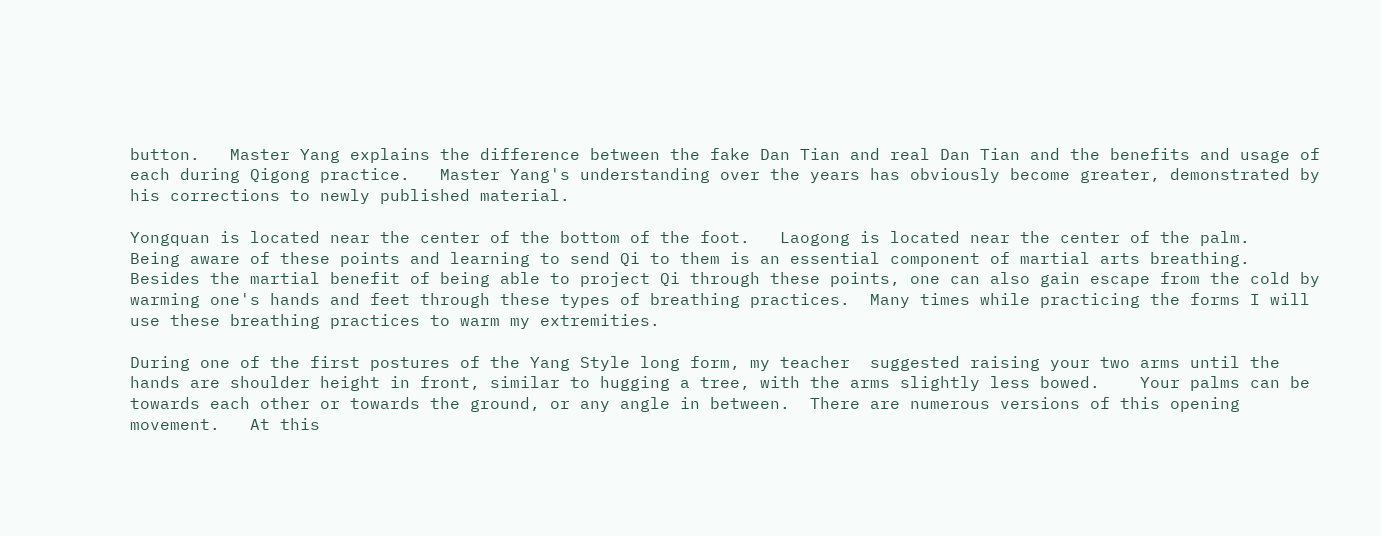button.   Master Yang explains the difference between the fake Dan Tian and real Dan Tian and the benefits and usage of each during Qigong practice.   Master Yang's understanding over the years has obviously become greater, demonstrated by his corrections to newly published material.

Yongquan is located near the center of the bottom of the foot.   Laogong is located near the center of the palm.   Being aware of these points and learning to send Qi to them is an essential component of martial arts breathing.    Besides the martial benefit of being able to project Qi through these points, one can also gain escape from the cold by warming one's hands and feet through these types of breathing practices.  Many times while practicing the forms I will use these breathing practices to warm my extremities.

During one of the first postures of the Yang Style long form, my teacher  suggested raising your two arms until the hands are shoulder height in front, similar to hugging a tree, with the arms slightly less bowed.    Your palms can be towards each other or towards the ground, or any angle in between.  There are numerous versions of this opening movement.   At this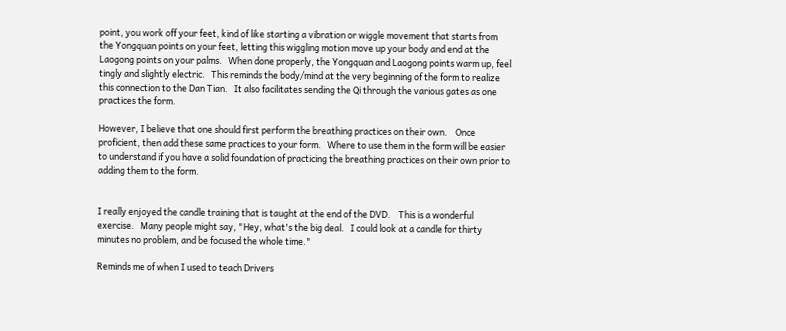point, you work off your feet, kind of like starting a vibration or wiggle movement that starts from the Yongquan points on your feet, letting this wiggling motion move up your body and end at the Laogong points on your palms.   When done properly, the Yongquan and Laogong points warm up, feel tingly and slightly electric.   This reminds the body/mind at the very beginning of the form to realize this connection to the Dan Tian.   It also facilitates sending the Qi through the various gates as one practices the form.

However, I believe that one should first perform the breathing practices on their own.    Once proficient, then add these same practices to your form.   Where to use them in the form will be easier to understand if you have a solid foundation of practicing the breathing practices on their own prior to adding them to the form.


I really enjoyed the candle training that is taught at the end of the DVD.    This is a wonderful exercise.   Many people might say, "Hey, what's the big deal.   I could look at a candle for thirty minutes no problem, and be focused the whole time."

Reminds me of when I used to teach Drivers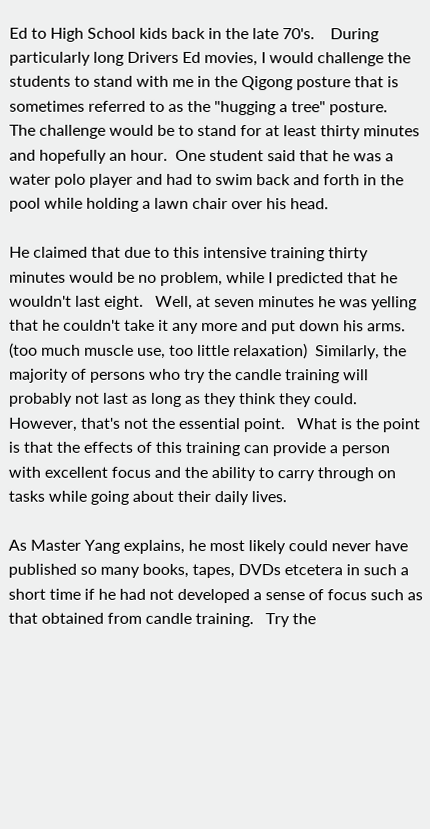Ed to High School kids back in the late 70's.    During particularly long Drivers Ed movies, I would challenge the students to stand with me in the Qigong posture that is sometimes referred to as the "hugging a tree" posture.     The challenge would be to stand for at least thirty minutes and hopefully an hour.  One student said that he was a water polo player and had to swim back and forth in the pool while holding a lawn chair over his head.

He claimed that due to this intensive training thirty minutes would be no problem, while I predicted that he wouldn't last eight.   Well, at seven minutes he was yelling that he couldn't take it any more and put down his arms. (too much muscle use, too little relaxation)  Similarly, the majority of persons who try the candle training will probably not last as long as they think they could.  However, that's not the essential point.   What is the point is that the effects of this training can provide a person with excellent focus and the ability to carry through on tasks while going about their daily lives.

As Master Yang explains, he most likely could never have published so many books, tapes, DVDs etcetera in such a short time if he had not developed a sense of focus such as that obtained from candle training.   Try the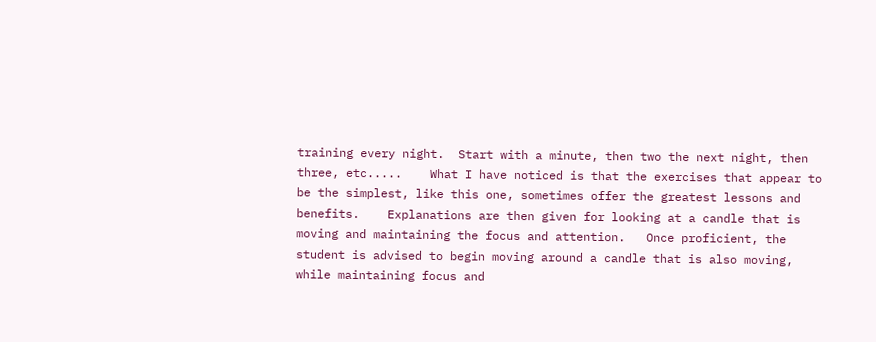training every night.  Start with a minute, then two the next night, then three, etc.....    What I have noticed is that the exercises that appear to be the simplest, like this one, sometimes offer the greatest lessons and benefits.    Explanations are then given for looking at a candle that is moving and maintaining the focus and attention.   Once proficient, the student is advised to begin moving around a candle that is also moving, while maintaining focus and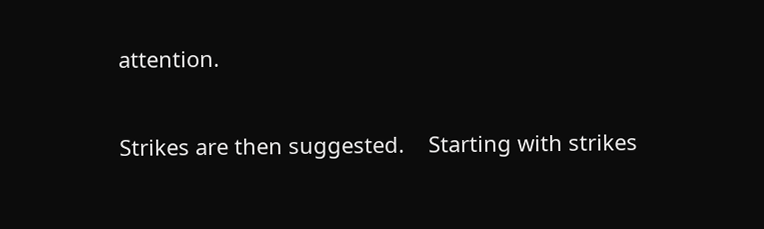attention.

Strikes are then suggested.    Starting with strikes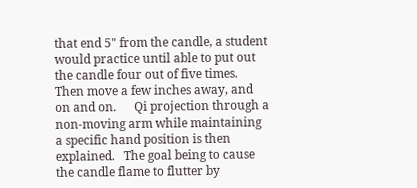that end 5" from the candle, a student would practice until able to put out the candle four out of five times.     Then move a few inches away, and on and on.      Qi projection through a non-moving arm while maintaining a specific hand position is then explained.   The goal being to cause the candle flame to flutter by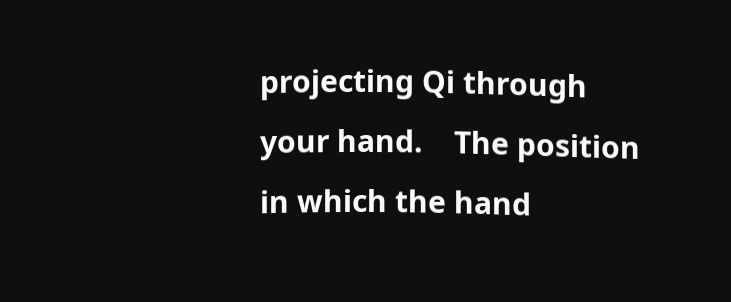projecting Qi through your hand.    The position in which the hand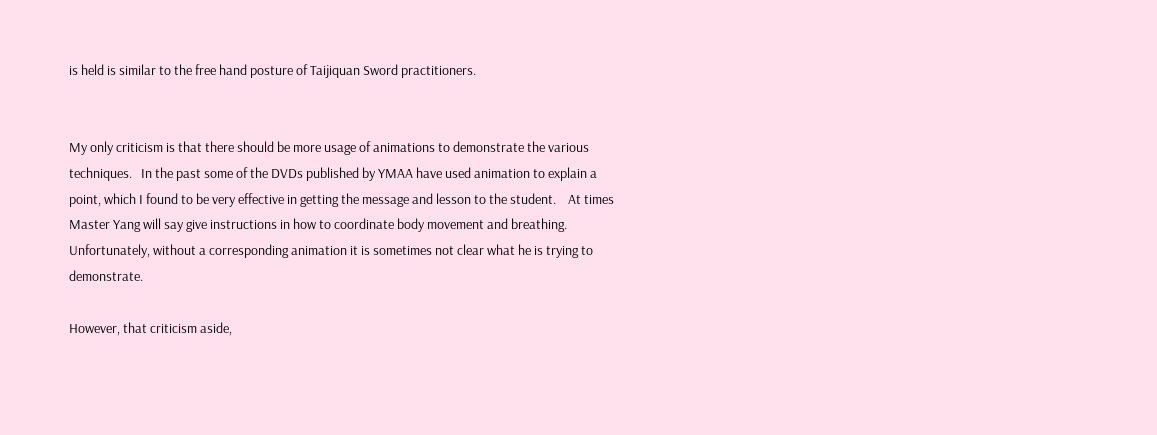is held is similar to the free hand posture of Taijiquan Sword practitioners.


My only criticism is that there should be more usage of animations to demonstrate the various techniques.   In the past some of the DVDs published by YMAA have used animation to explain a point, which I found to be very effective in getting the message and lesson to the student.    At times Master Yang will say give instructions in how to coordinate body movement and breathing.   Unfortunately, without a corresponding animation it is sometimes not clear what he is trying to demonstrate.

However, that criticism aside,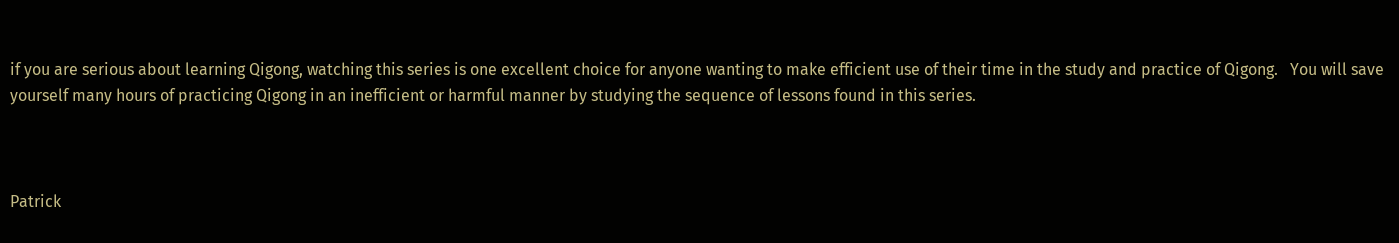if you are serious about learning Qigong, watching this series is one excellent choice for anyone wanting to make efficient use of their time in the study and practice of Qigong.   You will save yourself many hours of practicing Qigong in an inefficient or harmful manner by studying the sequence of lessons found in this series.



Patrick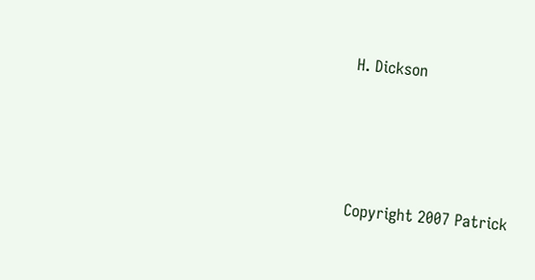H. Dickson





Copyright 2007 Patrick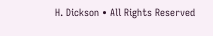H. Dickson • All Rights Reserved